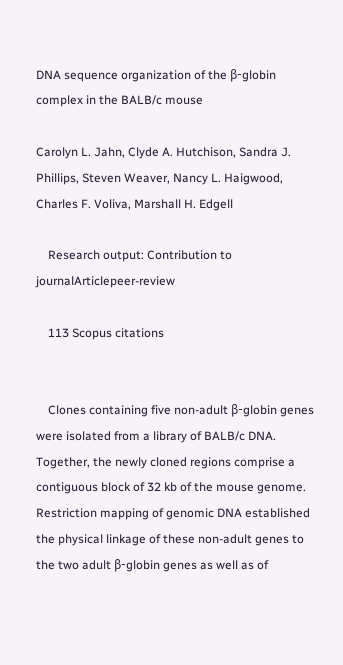DNA sequence organization of the β-globin complex in the BALB/c mouse

Carolyn L. Jahn, Clyde A. Hutchison, Sandra J. Phillips, Steven Weaver, Nancy L. Haigwood, Charles F. Voliva, Marshall H. Edgell

    Research output: Contribution to journalArticlepeer-review

    113 Scopus citations


    Clones containing five non-adult β-globin genes were isolated from a library of BALB/c DNA. Together, the newly cloned regions comprise a contiguous block of 32 kb of the mouse genome. Restriction mapping of genomic DNA established the physical linkage of these non-adult genes to the two adult β-globin genes as well as of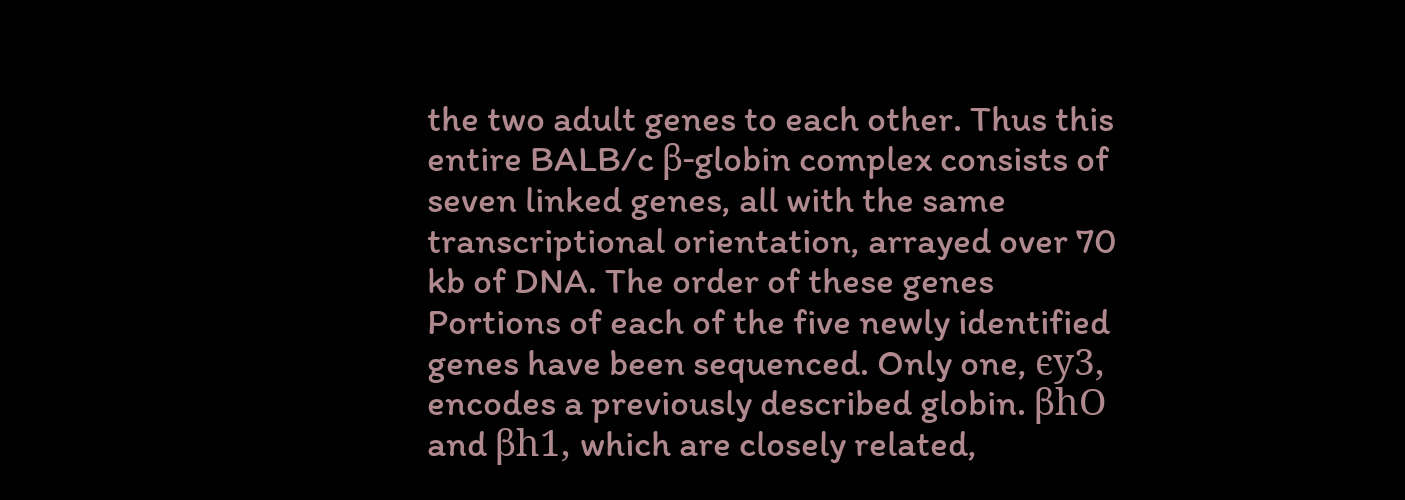the two adult genes to each other. Thus this entire BALB/c β-globin complex consists of seven linked genes, all with the same transcriptional orientation, arrayed over 70 kb of DNA. The order of these genes Portions of each of the five newly identified genes have been sequenced. Only one, ϵy3, encodes a previously described globin. βhO and βh1, which are closely related,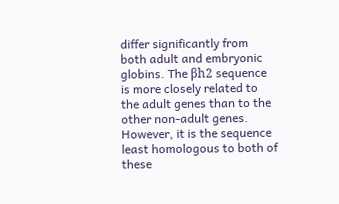differ significantly from both adult and embryonic globins. The βh2 sequence is more closely related to the adult genes than to the other non-adult genes. However, it is the sequence least homologous to both of these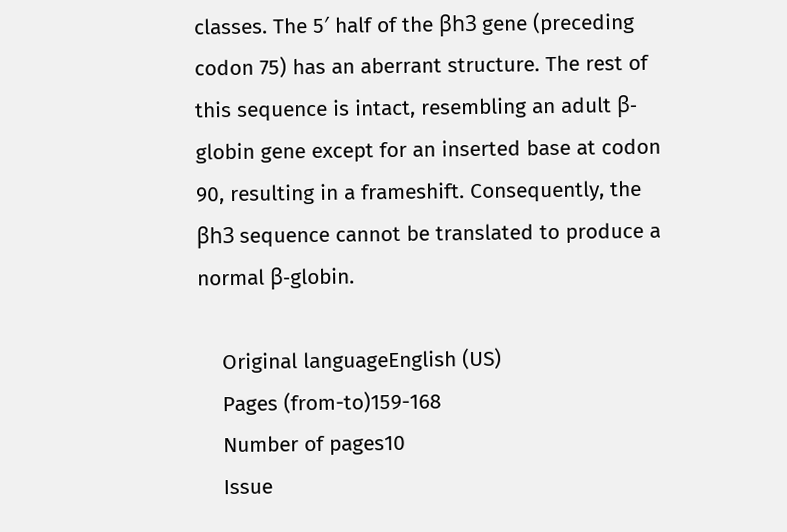classes. The 5′ half of the βh3 gene (preceding codon 75) has an aberrant structure. The rest of this sequence is intact, resembling an adult β-globin gene except for an inserted base at codon 90, resulting in a frameshift. Consequently, the βh3 sequence cannot be translated to produce a normal β-globin.

    Original languageEnglish (US)
    Pages (from-to)159-168
    Number of pages10
    Issue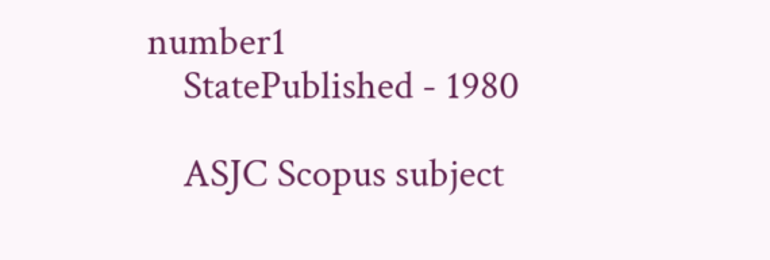number1
    StatePublished - 1980

    ASJC Scopus subject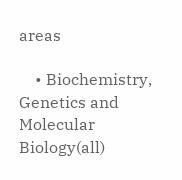areas

    • Biochemistry, Genetics and Molecular Biology(all)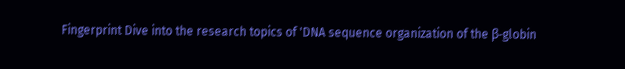Fingerprint Dive into the research topics of 'DNA sequence organization of the β-globin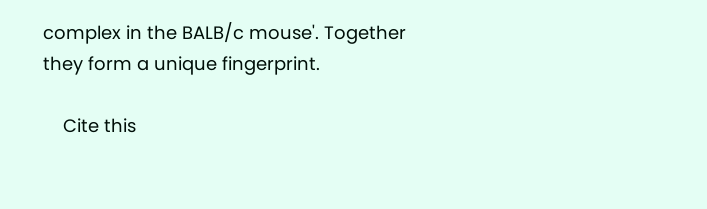complex in the BALB/c mouse'. Together they form a unique fingerprint.

    Cite this